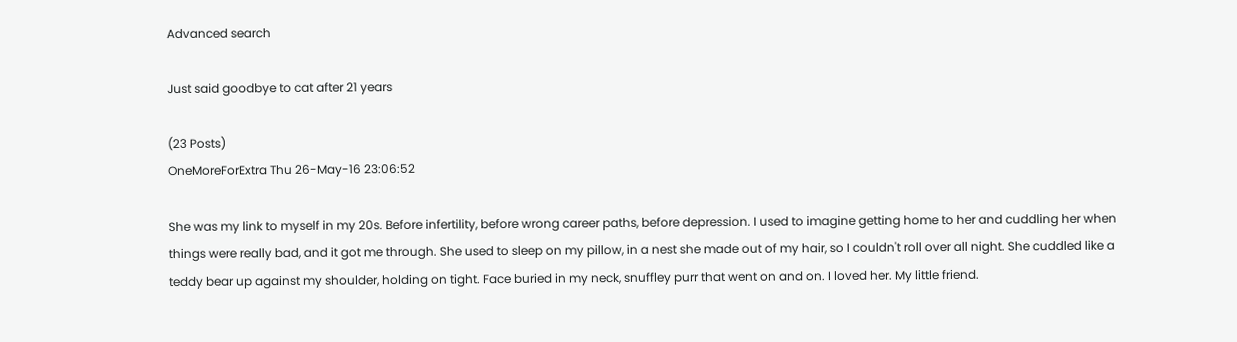Advanced search

Just said goodbye to cat after 21 years

(23 Posts)
OneMoreForExtra Thu 26-May-16 23:06:52

She was my link to myself in my 20s. Before infertility, before wrong career paths, before depression. I used to imagine getting home to her and cuddling her when things were really bad, and it got me through. She used to sleep on my pillow, in a nest she made out of my hair, so I couldn't roll over all night. She cuddled like a teddy bear up against my shoulder, holding on tight. Face buried in my neck, snuffley purr that went on and on. I loved her. My little friend.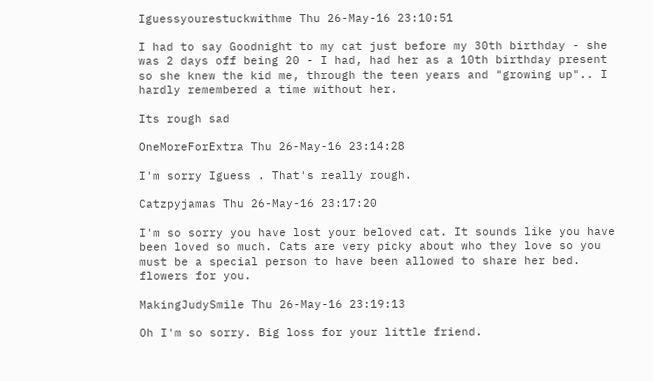Iguessyourestuckwithme Thu 26-May-16 23:10:51

I had to say Goodnight to my cat just before my 30th birthday - she was 2 days off being 20 - I had, had her as a 10th birthday present so she knew the kid me, through the teen years and "growing up".. I hardly remembered a time without her.

Its rough sad

OneMoreForExtra Thu 26-May-16 23:14:28

I'm sorry Iguess . That's really rough.

Catzpyjamas Thu 26-May-16 23:17:20

I'm so sorry you have lost your beloved cat. It sounds like you have been loved so much. Cats are very picky about who they love so you must be a special person to have been allowed to share her bed. flowers for you.

MakingJudySmile Thu 26-May-16 23:19:13

Oh I'm so sorry. Big loss for your little friend.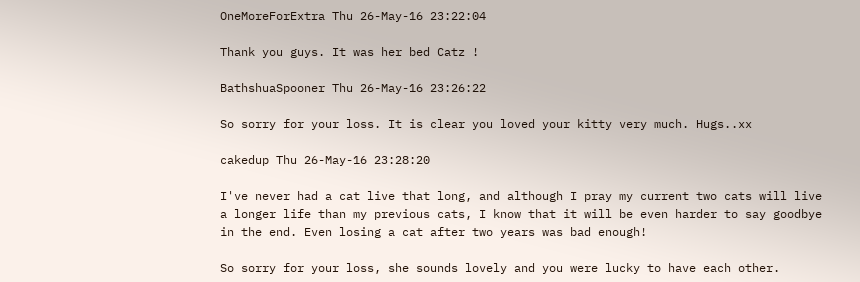OneMoreForExtra Thu 26-May-16 23:22:04

Thank you guys. It was her bed Catz !

BathshuaSpooner Thu 26-May-16 23:26:22

So sorry for your loss. It is clear you loved your kitty very much. Hugs..xx

cakedup Thu 26-May-16 23:28:20

I've never had a cat live that long, and although I pray my current two cats will live a longer life than my previous cats, I know that it will be even harder to say goodbye in the end. Even losing a cat after two years was bad enough!

So sorry for your loss, she sounds lovely and you were lucky to have each other.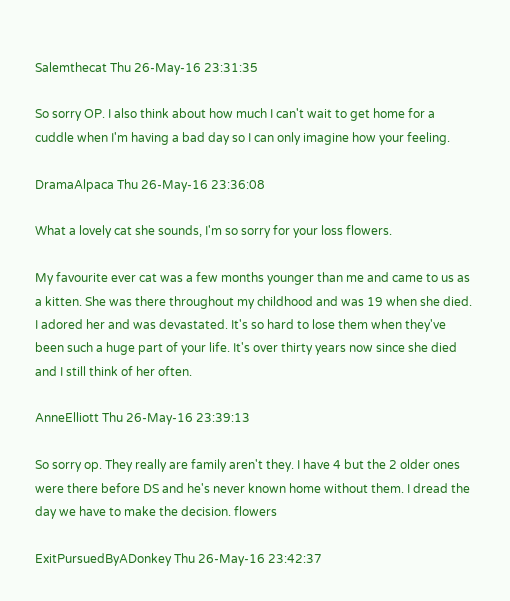Salemthecat Thu 26-May-16 23:31:35

So sorry OP. I also think about how much I can't wait to get home for a cuddle when I'm having a bad day so I can only imagine how your feeling.

DramaAlpaca Thu 26-May-16 23:36:08

What a lovely cat she sounds, I'm so sorry for your loss flowers.

My favourite ever cat was a few months younger than me and came to us as a kitten. She was there throughout my childhood and was 19 when she died. I adored her and was devastated. It's so hard to lose them when they've been such a huge part of your life. It's over thirty years now since she died and I still think of her often.

AnneElliott Thu 26-May-16 23:39:13

So sorry op. They really are family aren't they. I have 4 but the 2 older ones were there before DS and he's never known home without them. I dread the day we have to make the decision. flowers

ExitPursuedByADonkey Thu 26-May-16 23:42:37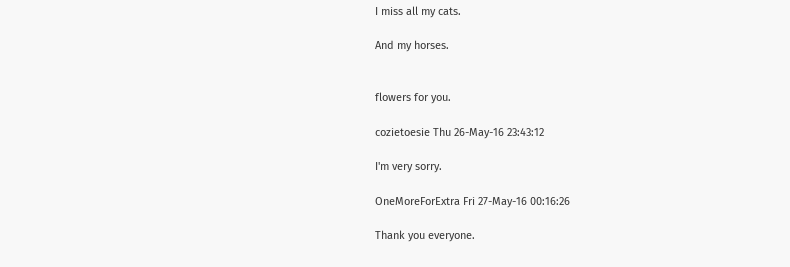I miss all my cats.

And my horses.


flowers for you.

cozietoesie Thu 26-May-16 23:43:12

I'm very sorry.

OneMoreForExtra Fri 27-May-16 00:16:26

Thank you everyone.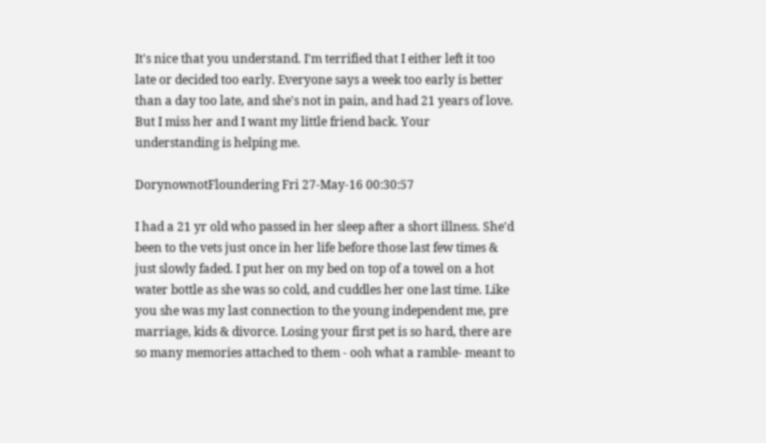It's nice that you understand. I'm terrified that I either left it too late or decided too early. Everyone says a week too early is better than a day too late, and she's not in pain, and had 21 years of love. But I miss her and I want my little friend back. Your understanding is helping me.

DorynownotFloundering Fri 27-May-16 00:30:57

I had a 21 yr old who passed in her sleep after a short illness. She'd been to the vets just once in her life before those last few times & just slowly faded. I put her on my bed on top of a towel on a hot water bottle as she was so cold, and cuddles her one last time. Like you she was my last connection to the young independent me, pre marriage, kids & divorce. Losing your first pet is so hard, there are so many memories attached to them - ooh what a ramble- meant to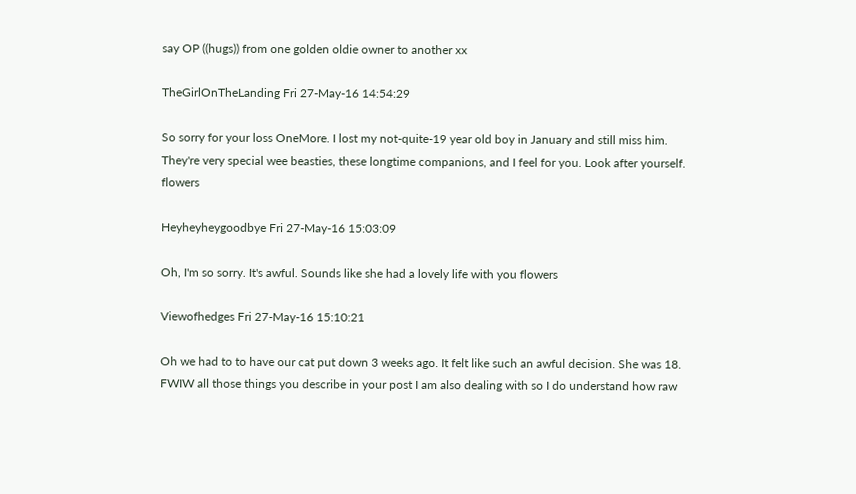say OP ((hugs)) from one golden oldie owner to another xx

TheGirlOnTheLanding Fri 27-May-16 14:54:29

So sorry for your loss OneMore. I lost my not-quite-19 year old boy in January and still miss him. They're very special wee beasties, these longtime companions, and I feel for you. Look after yourself. flowers

Heyheyheygoodbye Fri 27-May-16 15:03:09

Oh, I'm so sorry. It's awful. Sounds like she had a lovely life with you flowers

Viewofhedges Fri 27-May-16 15:10:21

Oh we had to to have our cat put down 3 weeks ago. It felt like such an awful decision. She was 18. FWIW all those things you describe in your post I am also dealing with so I do understand how raw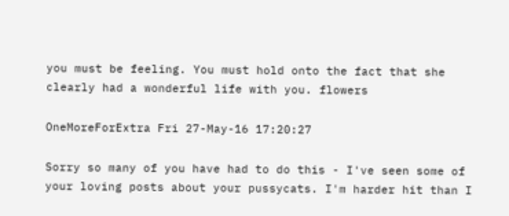you must be feeling. You must hold onto the fact that she clearly had a wonderful life with you. flowers

OneMoreForExtra Fri 27-May-16 17:20:27

Sorry so many of you have had to do this - I've seen some of your loving posts about your pussycats. I'm harder hit than I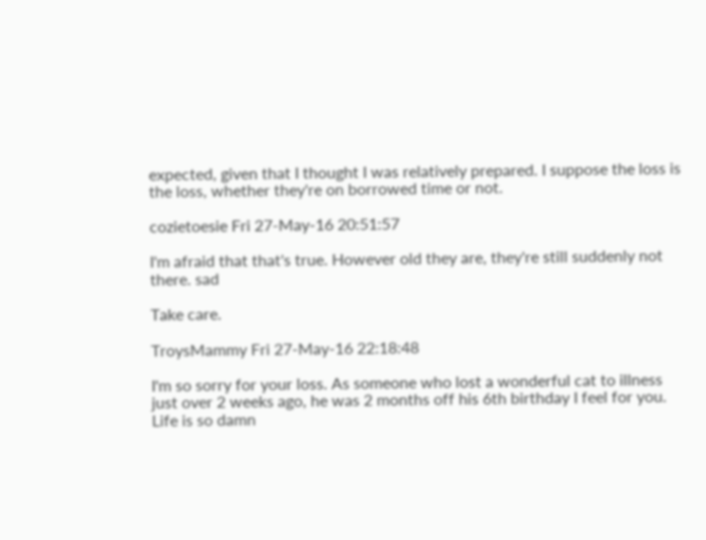expected, given that I thought I was relatively prepared. I suppose the loss is the loss, whether they're on borrowed time or not.

cozietoesie Fri 27-May-16 20:51:57

I'm afraid that that's true. However old they are, they're still suddenly not there. sad

Take care.

TroysMammy Fri 27-May-16 22:18:48

I'm so sorry for your loss. As someone who lost a wonderful cat to illness just over 2 weeks ago, he was 2 months off his 6th birthday I feel for you. Life is so damn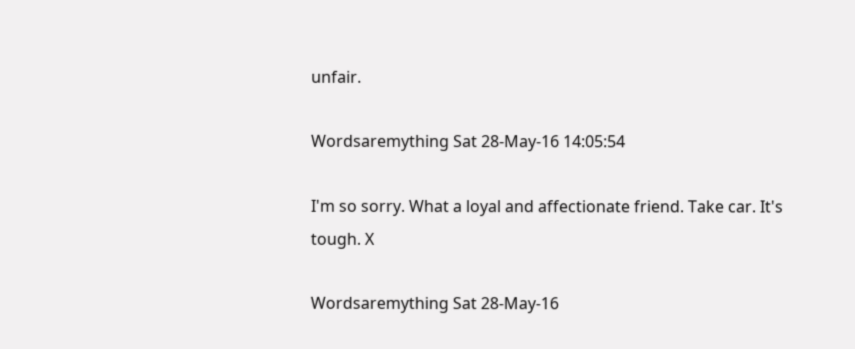unfair.

Wordsaremything Sat 28-May-16 14:05:54

I'm so sorry. What a loyal and affectionate friend. Take car. It's tough. X

Wordsaremything Sat 28-May-16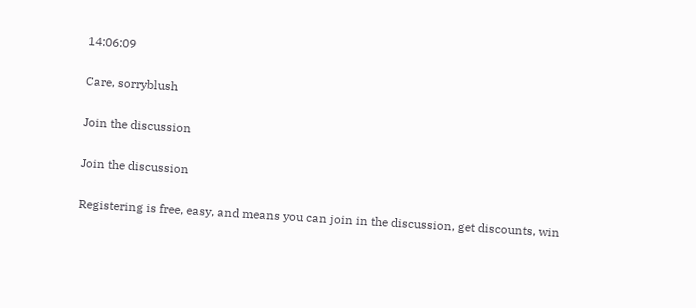14:06:09

Care, sorryblush

Join the discussion

Join the discussion

Registering is free, easy, and means you can join in the discussion, get discounts, win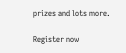prizes and lots more.

Register now